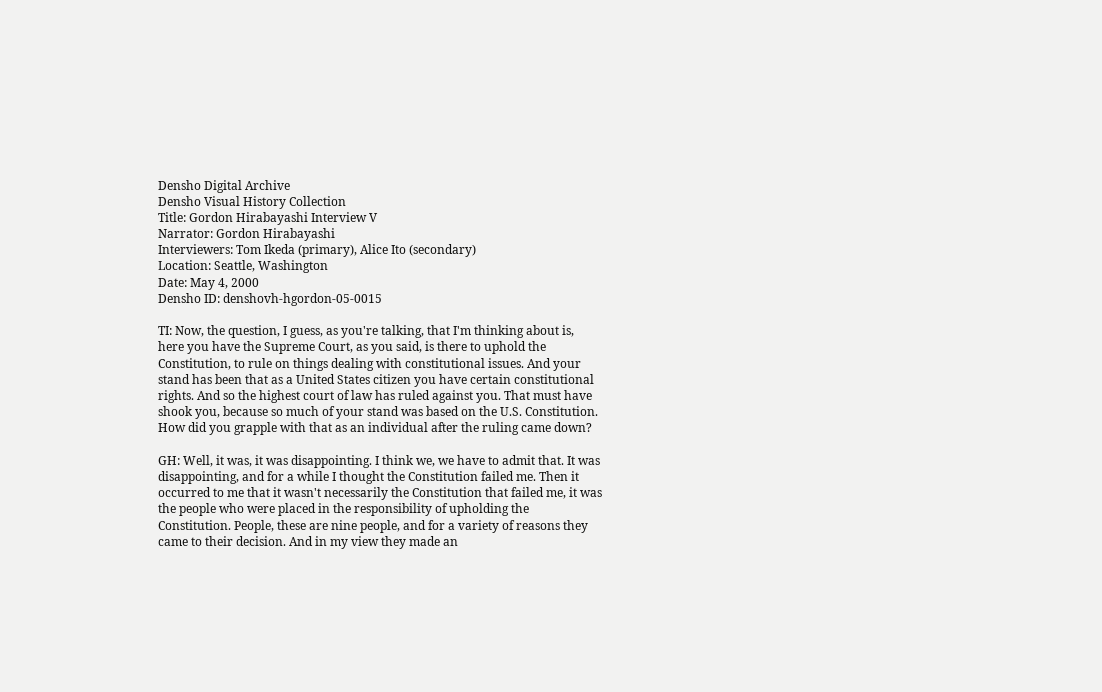Densho Digital Archive
Densho Visual History Collection
Title: Gordon Hirabayashi Interview V
Narrator: Gordon Hirabayashi
Interviewers: Tom Ikeda (primary), Alice Ito (secondary)
Location: Seattle, Washington
Date: May 4, 2000
Densho ID: denshovh-hgordon-05-0015

TI: Now, the question, I guess, as you're talking, that I'm thinking about is, here you have the Supreme Court, as you said, is there to uphold the Constitution, to rule on things dealing with constitutional issues. And your stand has been that as a United States citizen you have certain constitutional rights. And so the highest court of law has ruled against you. That must have shook you, because so much of your stand was based on the U.S. Constitution. How did you grapple with that as an individual after the ruling came down?

GH: Well, it was, it was disappointing. I think we, we have to admit that. It was disappointing, and for a while I thought the Constitution failed me. Then it occurred to me that it wasn't necessarily the Constitution that failed me, it was the people who were placed in the responsibility of upholding the Constitution. People, these are nine people, and for a variety of reasons they came to their decision. And in my view they made an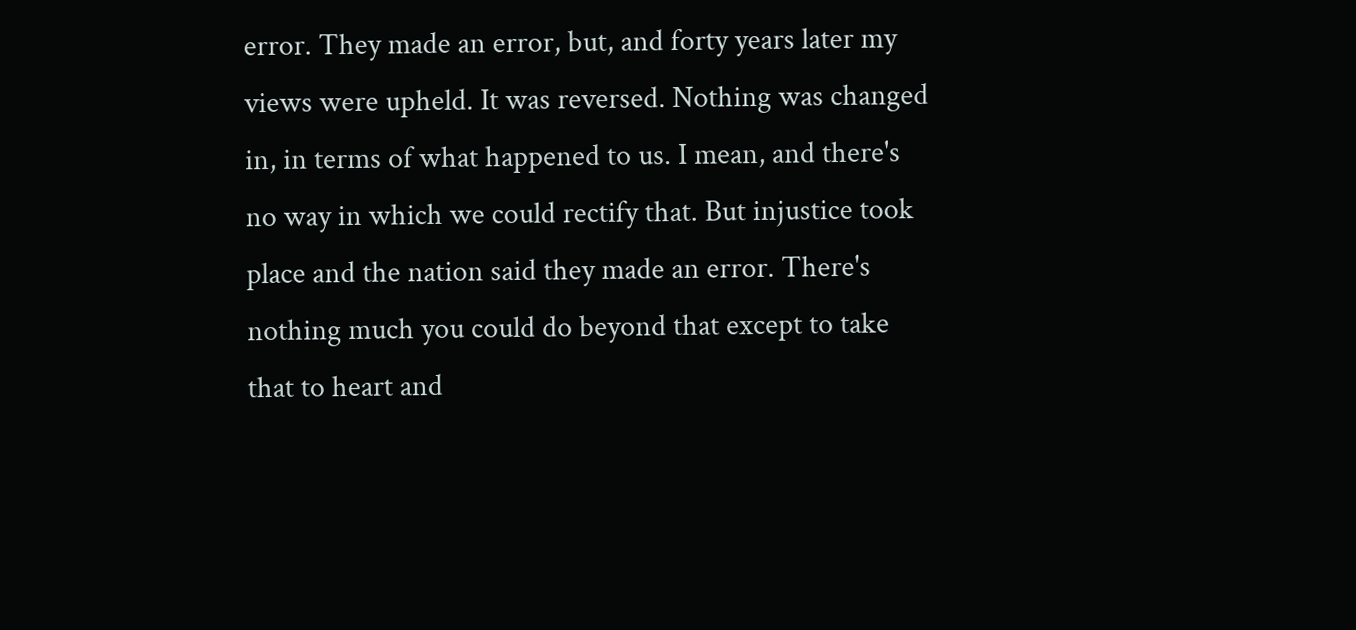error. They made an error, but, and forty years later my views were upheld. It was reversed. Nothing was changed in, in terms of what happened to us. I mean, and there's no way in which we could rectify that. But injustice took place and the nation said they made an error. There's nothing much you could do beyond that except to take that to heart and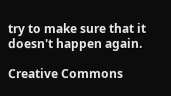try to make sure that it doesn't happen again.

Creative Commons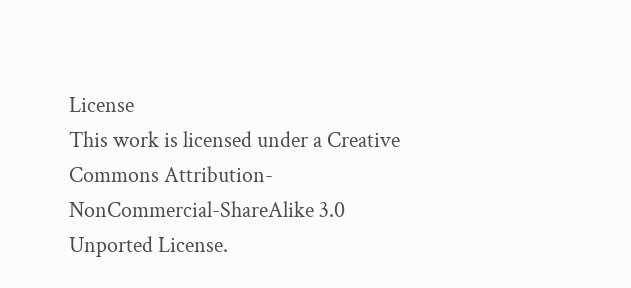License
This work is licensed under a Creative Commons Attribution-NonCommercial-ShareAlike 3.0 Unported License.